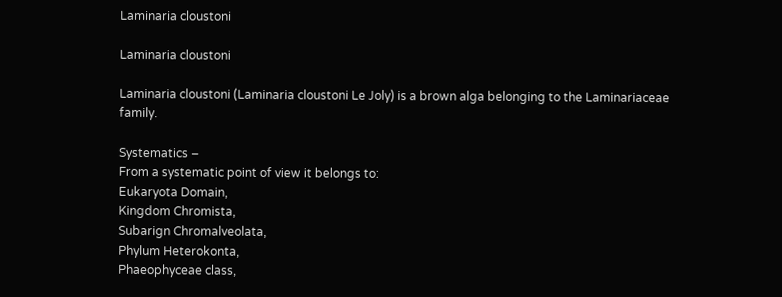Laminaria cloustoni

Laminaria cloustoni

Laminaria cloustoni (Laminaria cloustoni Le Joly) is a brown alga belonging to the Laminariaceae family.

Systematics –
From a systematic point of view it belongs to:
Eukaryota Domain,
Kingdom Chromista,
Subarign Chromalveolata,
Phylum Heterokonta,
Phaeophyceae class,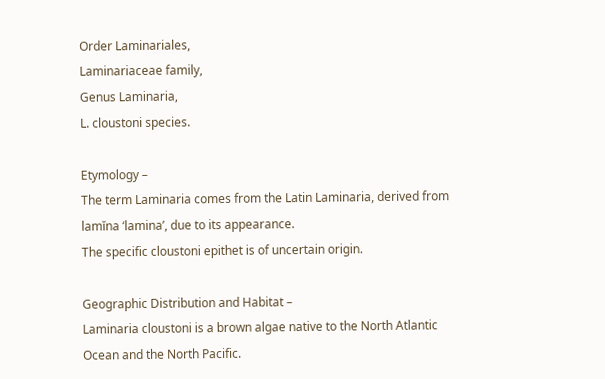Order Laminariales,
Laminariaceae family,
Genus Laminaria,
L. cloustoni species.

Etymology –
The term Laminaria comes from the Latin Laminaria, derived from lamĭna ‘lamina’, due to its appearance.
The specific cloustoni epithet is of uncertain origin.

Geographic Distribution and Habitat –
Laminaria cloustoni is a brown algae native to the North Atlantic Ocean and the North Pacific.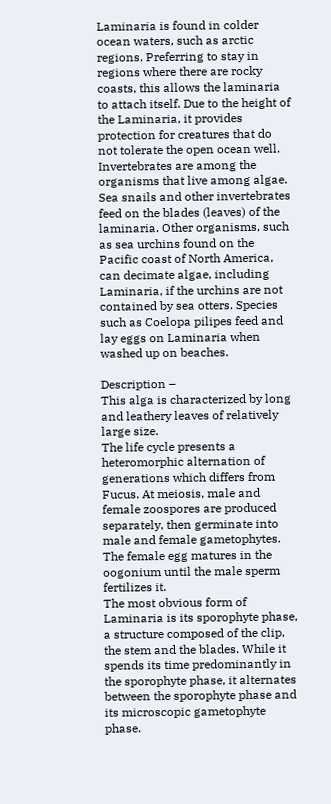Laminaria is found in colder ocean waters, such as arctic regions. Preferring to stay in regions where there are rocky coasts, this allows the laminaria to attach itself. Due to the height of the Laminaria, it provides protection for creatures that do not tolerate the open ocean well. Invertebrates are among the organisms that live among algae. Sea snails and other invertebrates feed on the blades (leaves) of the laminaria. Other organisms, such as sea urchins found on the Pacific coast of North America, can decimate algae, including Laminaria, if the urchins are not contained by sea otters. Species such as Coelopa pilipes feed and lay eggs on Laminaria when washed up on beaches.

Description –
This alga is characterized by long and leathery leaves of relatively large size.
The life cycle presents a heteromorphic alternation of generations which differs from Fucus. At meiosis, male and female zoospores are produced separately, then germinate into male and female gametophytes. The female egg matures in the oogonium until the male sperm fertilizes it.
The most obvious form of Laminaria is its sporophyte phase, a structure composed of the clip, the stem and the blades. While it spends its time predominantly in the sporophyte phase, it alternates between the sporophyte phase and its microscopic gametophyte phase.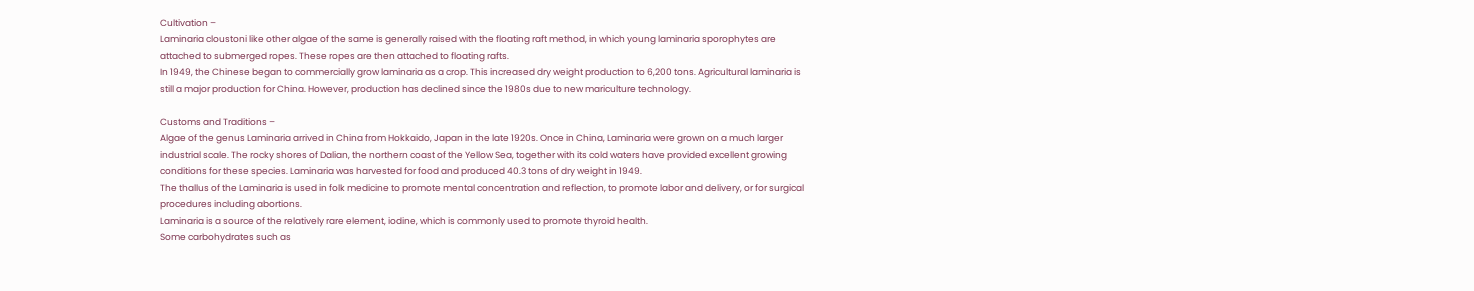Cultivation –
Laminaria cloustoni like other algae of the same is generally raised with the floating raft method, in which young laminaria sporophytes are attached to submerged ropes. These ropes are then attached to floating rafts.
In 1949, the Chinese began to commercially grow laminaria as a crop. This increased dry weight production to 6,200 tons. Agricultural laminaria is still a major production for China. However, production has declined since the 1980s due to new mariculture technology.

Customs and Traditions –
Algae of the genus Laminaria arrived in China from Hokkaido, Japan in the late 1920s. Once in China, Laminaria were grown on a much larger industrial scale. The rocky shores of Dalian, the northern coast of the Yellow Sea, together with its cold waters have provided excellent growing conditions for these species. Laminaria was harvested for food and produced 40.3 tons of dry weight in 1949.
The thallus of the Laminaria is used in folk medicine to promote mental concentration and reflection, to promote labor and delivery, or for surgical procedures including abortions.
Laminaria is a source of the relatively rare element, iodine, which is commonly used to promote thyroid health.
Some carbohydrates such as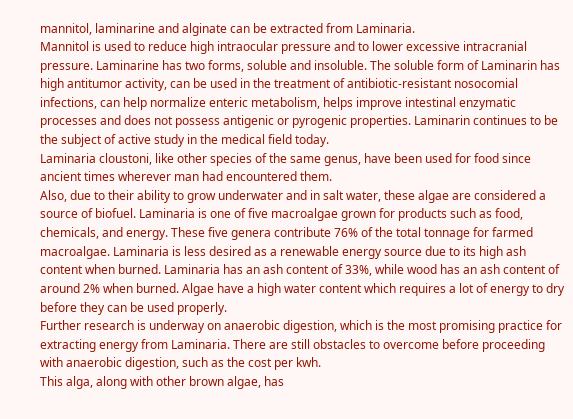mannitol, laminarine and alginate can be extracted from Laminaria.
Mannitol is used to reduce high intraocular pressure and to lower excessive intracranial pressure. Laminarine has two forms, soluble and insoluble. The soluble form of Laminarin has high antitumor activity, can be used in the treatment of antibiotic-resistant nosocomial infections, can help normalize enteric metabolism, helps improve intestinal enzymatic processes and does not possess antigenic or pyrogenic properties. Laminarin continues to be the subject of active study in the medical field today.
Laminaria cloustoni, like other species of the same genus, have been used for food since ancient times wherever man had encountered them.
Also, due to their ability to grow underwater and in salt water, these algae are considered a source of biofuel. Laminaria is one of five macroalgae grown for products such as food, chemicals, and energy. These five genera contribute 76% of the total tonnage for farmed macroalgae. Laminaria is less desired as a renewable energy source due to its high ash content when burned. Laminaria has an ash content of 33%, while wood has an ash content of around 2% when burned. Algae have a high water content which requires a lot of energy to dry before they can be used properly.
Further research is underway on anaerobic digestion, which is the most promising practice for extracting energy from Laminaria. There are still obstacles to overcome before proceeding with anaerobic digestion, such as the cost per kwh.
This alga, along with other brown algae, has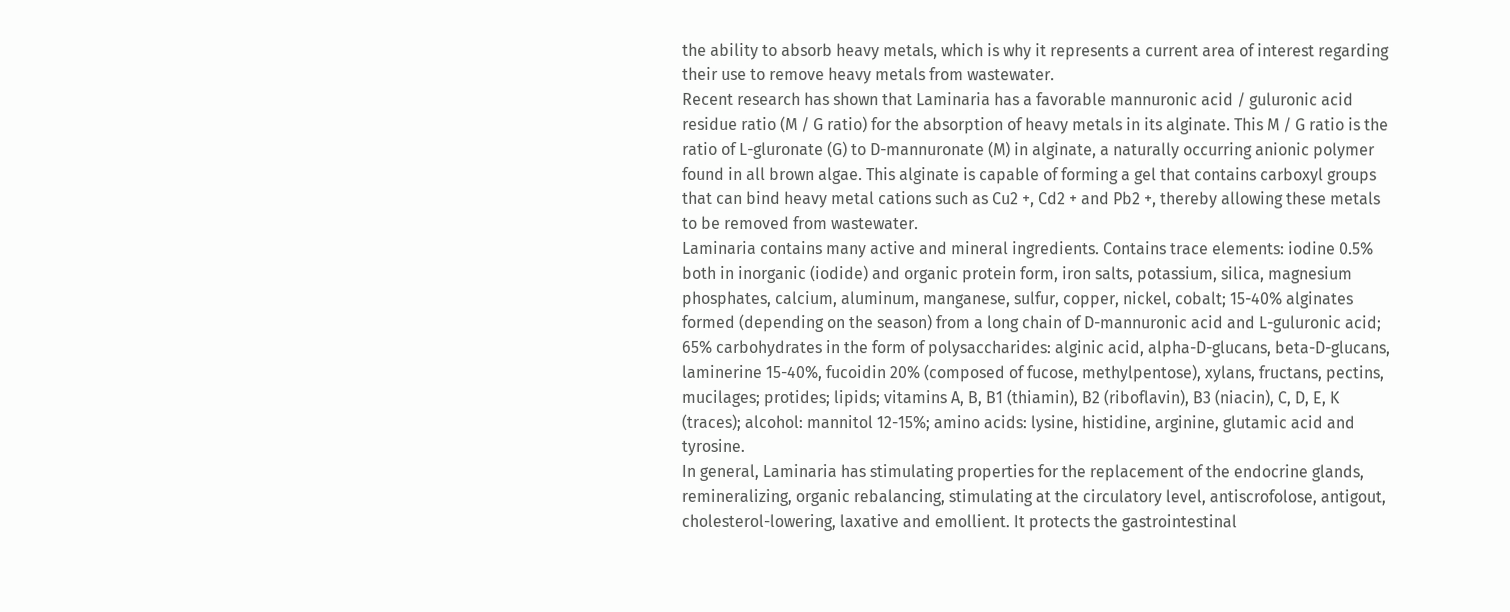the ability to absorb heavy metals, which is why it represents a current area of interest regarding their use to remove heavy metals from wastewater.
Recent research has shown that Laminaria has a favorable mannuronic acid / guluronic acid residue ratio (M / G ratio) for the absorption of heavy metals in its alginate. This M / G ratio is the ratio of L-gluronate (G) to D-mannuronate (M) in alginate, a naturally occurring anionic polymer found in all brown algae. This alginate is capable of forming a gel that contains carboxyl groups that can bind heavy metal cations such as Cu2 +, Cd2 + and Pb2 +, thereby allowing these metals to be removed from wastewater.
Laminaria contains many active and mineral ingredients. Contains trace elements: iodine 0.5% both in inorganic (iodide) and organic protein form, iron salts, potassium, silica, magnesium phosphates, calcium, aluminum, manganese, sulfur, copper, nickel, cobalt; 15-40% alginates formed (depending on the season) from a long chain of D-mannuronic acid and L-guluronic acid; 65% carbohydrates in the form of polysaccharides: alginic acid, alpha-D-glucans, beta-D-glucans, laminerine 15-40%, fucoidin 20% (composed of fucose, methylpentose), xylans, fructans, pectins, mucilages; protides; lipids; vitamins A, B, B1 (thiamin), B2 (riboflavin), B3 (niacin), C, D, E, K (traces); alcohol: mannitol 12-15%; amino acids: lysine, histidine, arginine, glutamic acid and tyrosine.
In general, Laminaria has stimulating properties for the replacement of the endocrine glands, remineralizing, organic rebalancing, stimulating at the circulatory level, antiscrofolose, antigout, cholesterol-lowering, laxative and emollient. It protects the gastrointestinal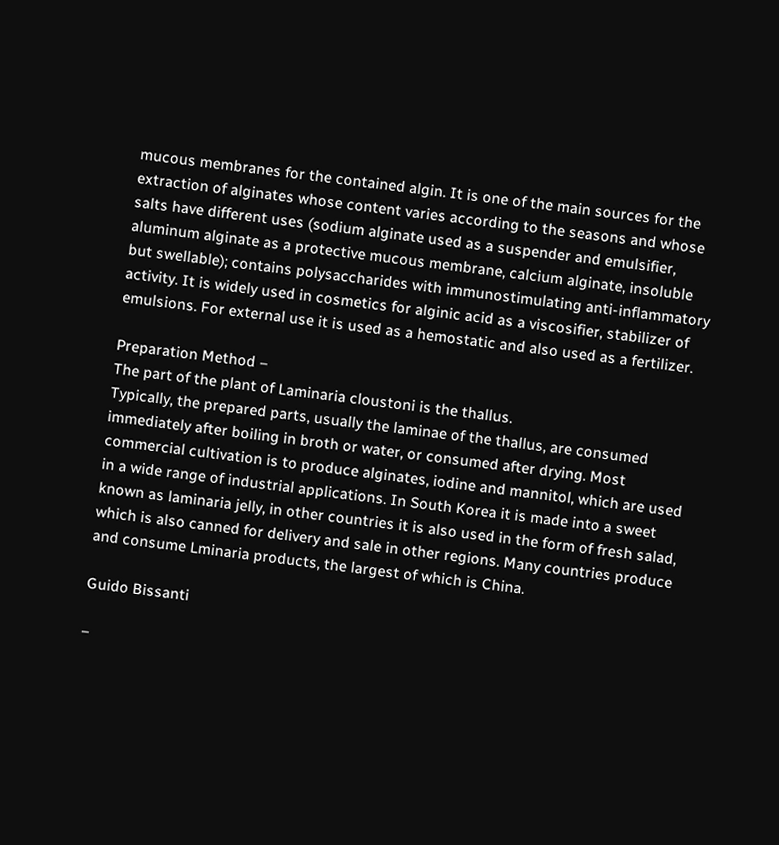mucous membranes for the contained algin. It is one of the main sources for the extraction of alginates whose content varies according to the seasons and whose salts have different uses (sodium alginate used as a suspender and emulsifier, aluminum alginate as a protective mucous membrane, calcium alginate, insoluble but swellable); contains polysaccharides with immunostimulating anti-inflammatory activity. It is widely used in cosmetics for alginic acid as a viscosifier, stabilizer of emulsions. For external use it is used as a hemostatic and also used as a fertilizer.

Preparation Method –
The part of the plant of Laminaria cloustoni is the thallus.
Typically, the prepared parts, usually the laminae of the thallus, are consumed immediately after boiling in broth or water, or consumed after drying. Most commercial cultivation is to produce alginates, iodine and mannitol, which are used in a wide range of industrial applications. In South Korea it is made into a sweet known as laminaria jelly, in other countries it is also used in the form of fresh salad, which is also canned for delivery and sale in other regions. Many countries produce and consume Lminaria products, the largest of which is China.

Guido Bissanti

–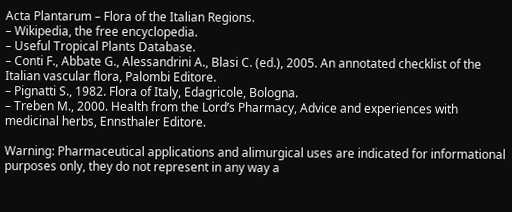Acta Plantarum – Flora of the Italian Regions.
– Wikipedia, the free encyclopedia.
– Useful Tropical Plants Database.
– Conti F., Abbate G., Alessandrini A., Blasi C. (ed.), 2005. An annotated checklist of the Italian vascular flora, Palombi Editore.
– Pignatti S., 1982. Flora of Italy, Edagricole, Bologna.
– Treben M., 2000. Health from the Lord’s Pharmacy, Advice and experiences with medicinal herbs, Ennsthaler Editore.

Warning: Pharmaceutical applications and alimurgical uses are indicated for informational purposes only, they do not represent in any way a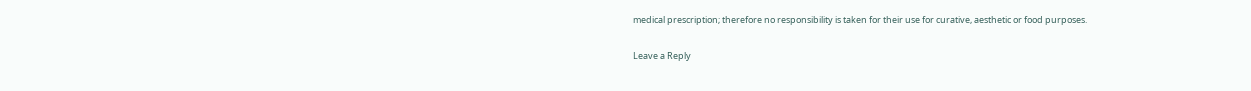medical prescription; therefore no responsibility is taken for their use for curative, aesthetic or food purposes.

Leave a Reply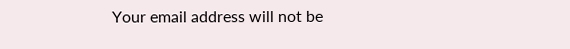Your email address will not be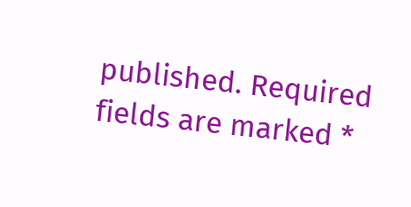published. Required fields are marked *